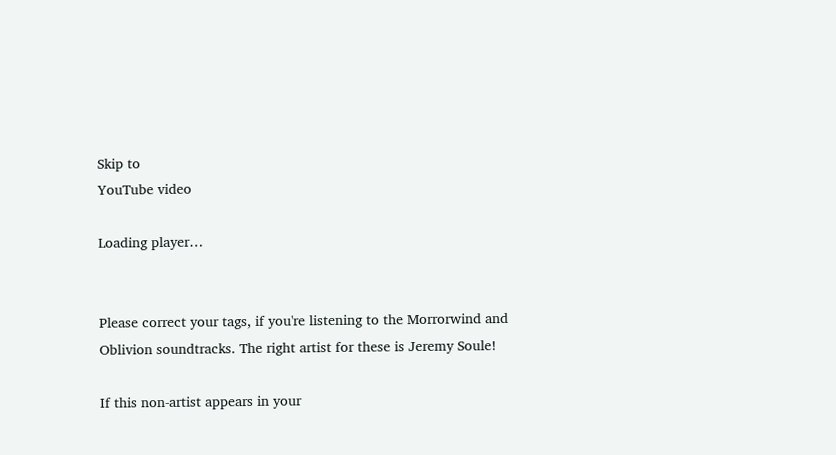Skip to
YouTube video

Loading player…


Please correct your tags, if you're listening to the Morrorwind and Oblivion soundtracks. The right artist for these is Jeremy Soule!

If this non-artist appears in your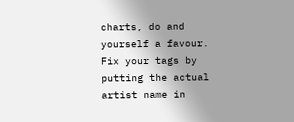charts, do and yourself a favour. Fix your tags by putting the actual artist name in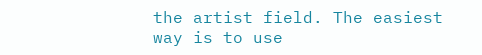the artist field. The easiest way is to use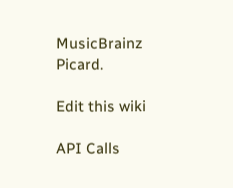MusicBrainz Picard.

Edit this wiki

API Calls